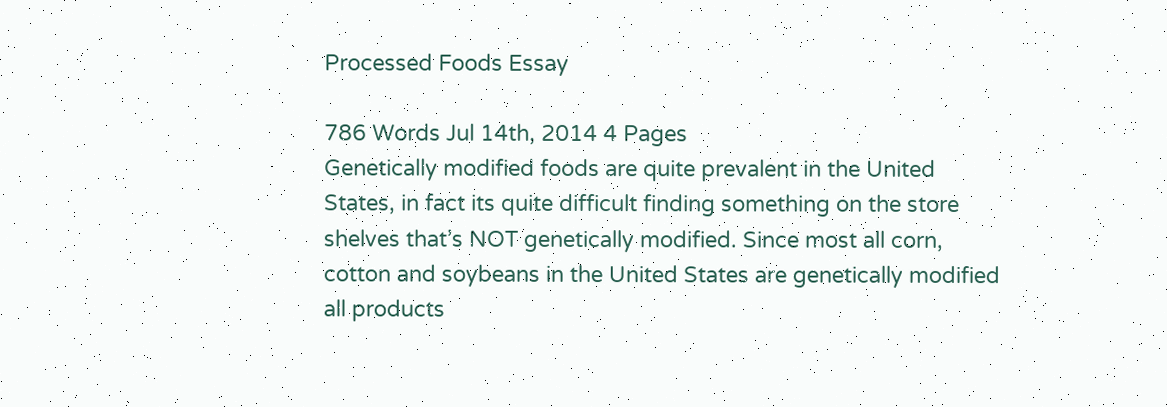Processed Foods Essay

786 Words Jul 14th, 2014 4 Pages
Genetically modified foods are quite prevalent in the United States, in fact its quite difficult finding something on the store shelves that’s NOT genetically modified. Since most all corn, cotton and soybeans in the United States are genetically modified all products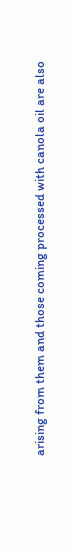arising from them and those coming processed with canola oil are also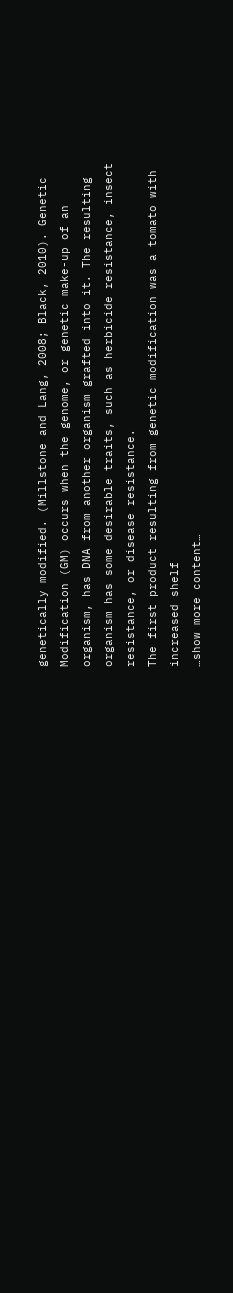genetically modified. (Millstone and Lang, 2008; Black, 2010). Genetic Modification (GM) occurs when the genome, or genetic make-up of an organism, has DNA from another organism grafted into it. The resulting organism has some desirable traits, such as herbicide resistance, insect resistance, or disease resistance.
The first product resulting from genetic modification was a tomato with increased shelf
…show more content…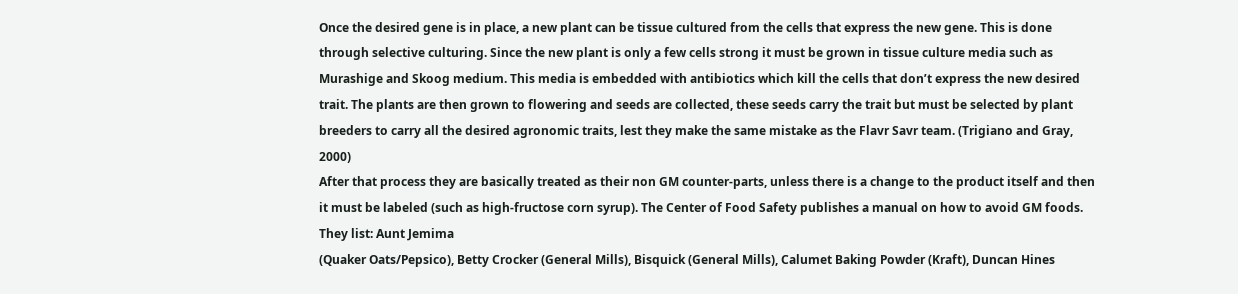Once the desired gene is in place, a new plant can be tissue cultured from the cells that express the new gene. This is done through selective culturing. Since the new plant is only a few cells strong it must be grown in tissue culture media such as Murashige and Skoog medium. This media is embedded with antibiotics which kill the cells that don’t express the new desired trait. The plants are then grown to flowering and seeds are collected, these seeds carry the trait but must be selected by plant breeders to carry all the desired agronomic traits, lest they make the same mistake as the Flavr Savr team. (Trigiano and Gray, 2000)
After that process they are basically treated as their non GM counter-parts, unless there is a change to the product itself and then it must be labeled (such as high-fructose corn syrup). The Center of Food Safety publishes a manual on how to avoid GM foods. They list: Aunt Jemima
(Quaker Oats/Pepsico), Betty Crocker (General Mills), Bisquick (General Mills), Calumet Baking Powder (Kraft), Duncan Hines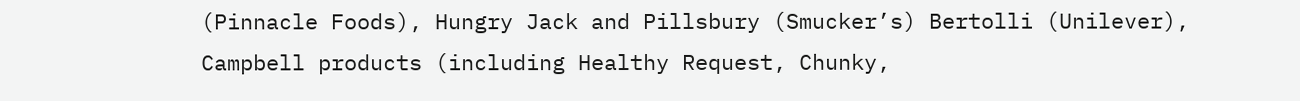(Pinnacle Foods), Hungry Jack and Pillsbury (Smucker’s) Bertolli (Unilever), Campbell products (including Healthy Request, Chunky,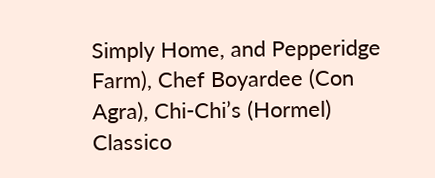Simply Home, and Pepperidge Farm), Chef Boyardee (Con Agra), Chi-Chi’s (Hormel)
Classico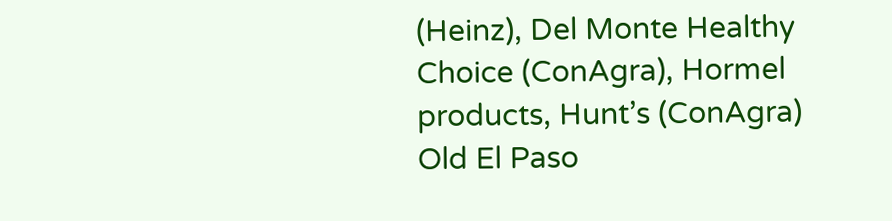(Heinz), Del Monte Healthy Choice (ConAgra), Hormel products, Hunt’s (ConAgra)
Old El Paso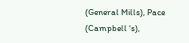(General Mills), Pace (Campbell ‘s),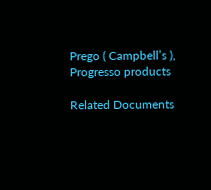Prego ( Campbell’s ), Progresso products

Related Documents